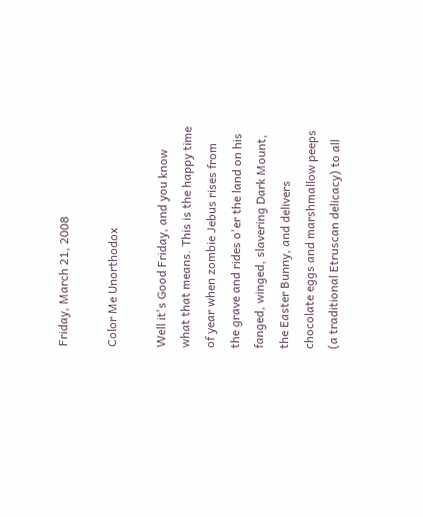Friday, March 21, 2008

Color Me Unorthodox

Well it's Good Friday, and you know what that means. This is the happy time of year when zombie Jebus rises from the grave and rides o'er the land on his fanged, winged, slavering Dark Mount, the Easter Bunny, and delivers chocolate eggs and marshmallow peeps (a traditional Etruscan delicacy) to all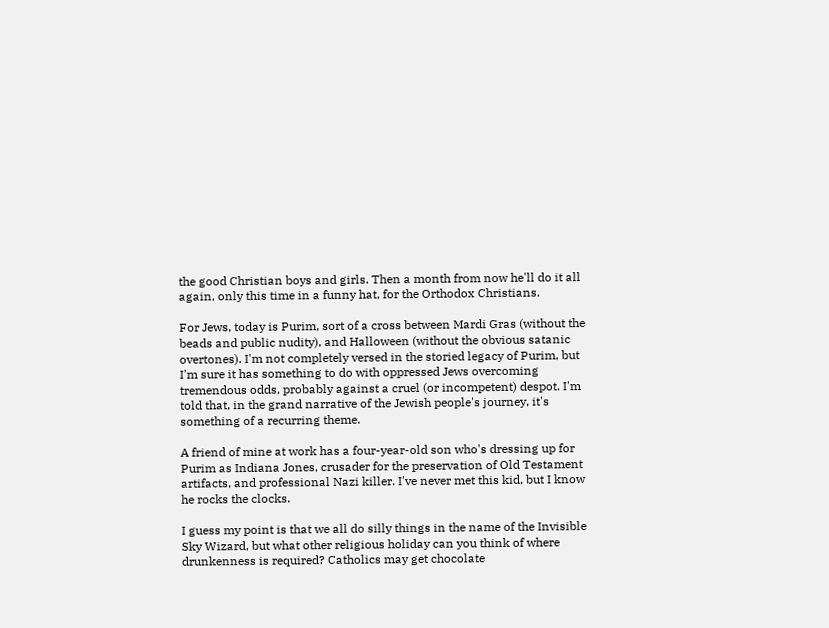the good Christian boys and girls. Then a month from now he'll do it all again, only this time in a funny hat, for the Orthodox Christians.

For Jews, today is Purim, sort of a cross between Mardi Gras (without the beads and public nudity), and Halloween (without the obvious satanic overtones). I'm not completely versed in the storied legacy of Purim, but I'm sure it has something to do with oppressed Jews overcoming tremendous odds, probably against a cruel (or incompetent) despot. I'm told that, in the grand narrative of the Jewish people's journey, it's something of a recurring theme.

A friend of mine at work has a four-year-old son who's dressing up for Purim as Indiana Jones, crusader for the preservation of Old Testament artifacts, and professional Nazi killer. I've never met this kid, but I know he rocks the clocks.

I guess my point is that we all do silly things in the name of the Invisible Sky Wizard, but what other religious holiday can you think of where drunkenness is required? Catholics may get chocolate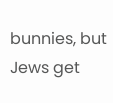bunnies, but Jews get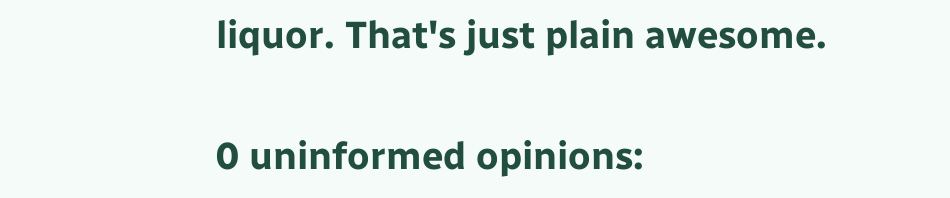liquor. That's just plain awesome.

0 uninformed opinions: